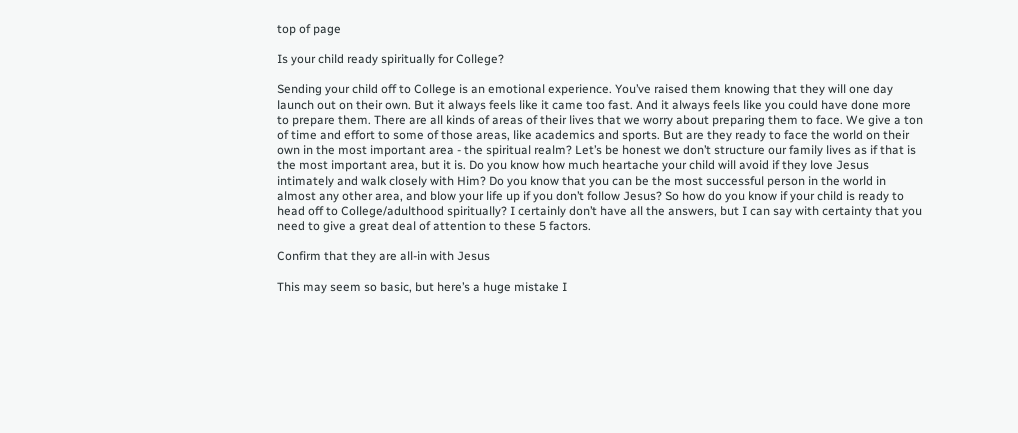top of page

Is your child ready spiritually for College?

Sending your child off to College is an emotional experience. You’ve raised them knowing that they will one day launch out on their own. But it always feels like it came too fast. And it always feels like you could have done more to prepare them. There are all kinds of areas of their lives that we worry about preparing them to face. We give a ton of time and effort to some of those areas, like academics and sports. But are they ready to face the world on their own in the most important area - the spiritual realm? Let’s be honest we don’t structure our family lives as if that is the most important area, but it is. Do you know how much heartache your child will avoid if they love Jesus intimately and walk closely with Him? Do you know that you can be the most successful person in the world in almost any other area, and blow your life up if you don’t follow Jesus? So how do you know if your child is ready to head off to College/adulthood spiritually? I certainly don’t have all the answers, but I can say with certainty that you need to give a great deal of attention to these 5 factors.

Confirm that they are all-in with Jesus

This may seem so basic, but here’s a huge mistake I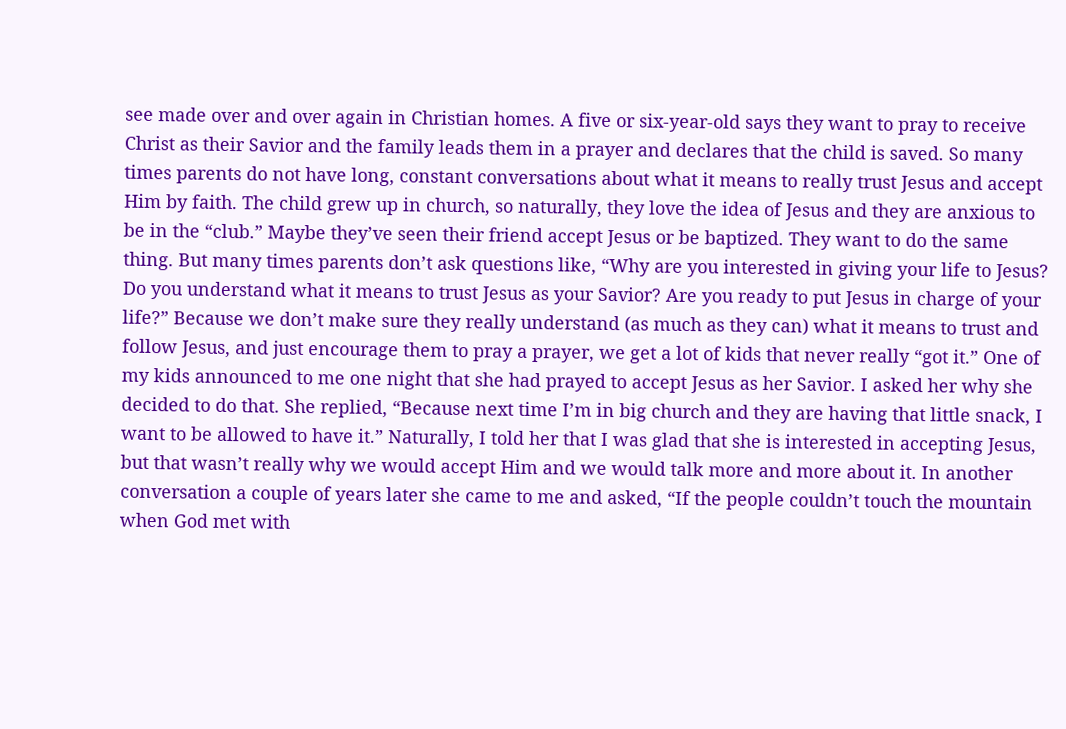see made over and over again in Christian homes. A five or six-year-old says they want to pray to receive Christ as their Savior and the family leads them in a prayer and declares that the child is saved. So many times parents do not have long, constant conversations about what it means to really trust Jesus and accept Him by faith. The child grew up in church, so naturally, they love the idea of Jesus and they are anxious to be in the “club.” Maybe they’ve seen their friend accept Jesus or be baptized. They want to do the same thing. But many times parents don’t ask questions like, “Why are you interested in giving your life to Jesus? Do you understand what it means to trust Jesus as your Savior? Are you ready to put Jesus in charge of your life?” Because we don’t make sure they really understand (as much as they can) what it means to trust and follow Jesus, and just encourage them to pray a prayer, we get a lot of kids that never really “got it.” One of my kids announced to me one night that she had prayed to accept Jesus as her Savior. I asked her why she decided to do that. She replied, “Because next time I’m in big church and they are having that little snack, I want to be allowed to have it.” Naturally, I told her that I was glad that she is interested in accepting Jesus, but that wasn’t really why we would accept Him and we would talk more and more about it. In another conversation a couple of years later she came to me and asked, “If the people couldn’t touch the mountain when God met with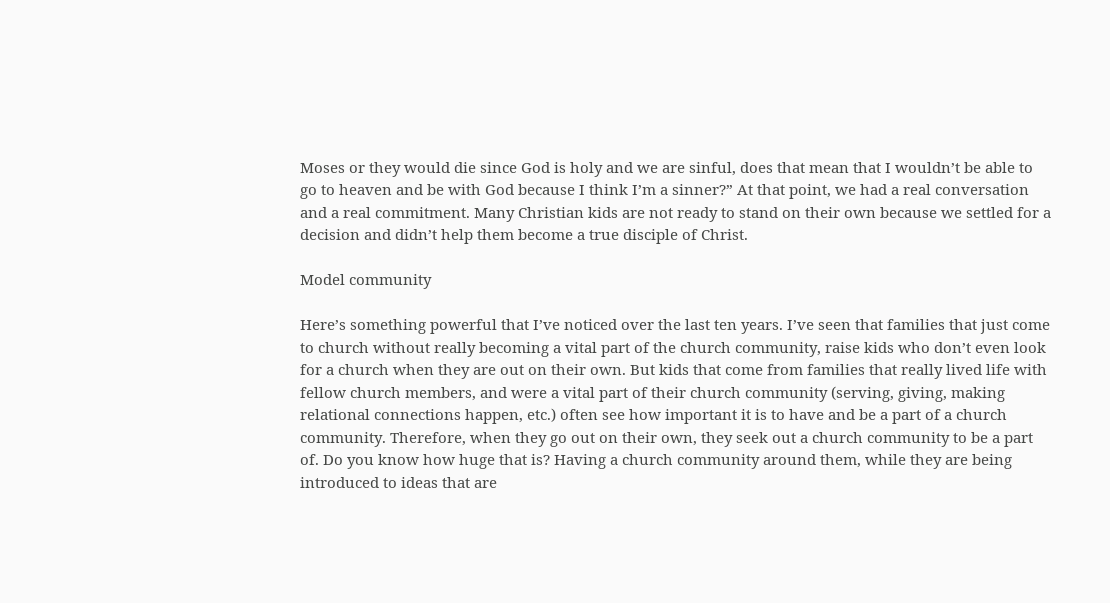Moses or they would die since God is holy and we are sinful, does that mean that I wouldn’t be able to go to heaven and be with God because I think I’m a sinner?” At that point, we had a real conversation and a real commitment. Many Christian kids are not ready to stand on their own because we settled for a decision and didn’t help them become a true disciple of Christ.

Model community

Here’s something powerful that I’ve noticed over the last ten years. I’ve seen that families that just come to church without really becoming a vital part of the church community, raise kids who don’t even look for a church when they are out on their own. But kids that come from families that really lived life with fellow church members, and were a vital part of their church community (serving, giving, making relational connections happen, etc.) often see how important it is to have and be a part of a church community. Therefore, when they go out on their own, they seek out a church community to be a part of. Do you know how huge that is? Having a church community around them, while they are being introduced to ideas that are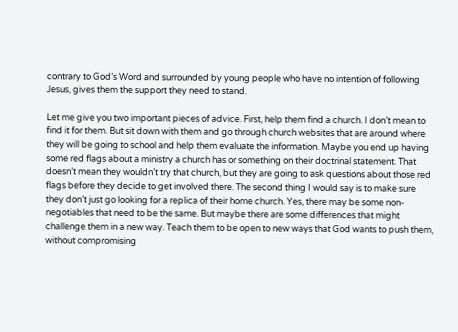contrary to God’s Word and surrounded by young people who have no intention of following Jesus, gives them the support they need to stand.

Let me give you two important pieces of advice. First, help them find a church. I don’t mean to find it for them. But sit down with them and go through church websites that are around where they will be going to school and help them evaluate the information. Maybe you end up having some red flags about a ministry a church has or something on their doctrinal statement. That doesn’t mean they wouldn’t try that church, but they are going to ask questions about those red flags before they decide to get involved there. The second thing I would say is to make sure they don’t just go looking for a replica of their home church. Yes, there may be some non-negotiables that need to be the same. But maybe there are some differences that might challenge them in a new way. Teach them to be open to new ways that God wants to push them, without compromising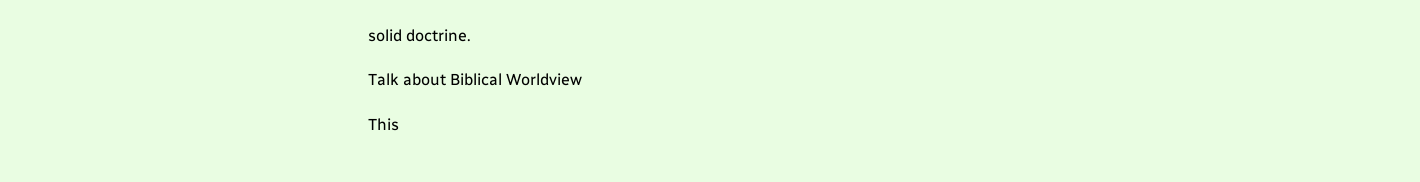solid doctrine.

Talk about Biblical Worldview

This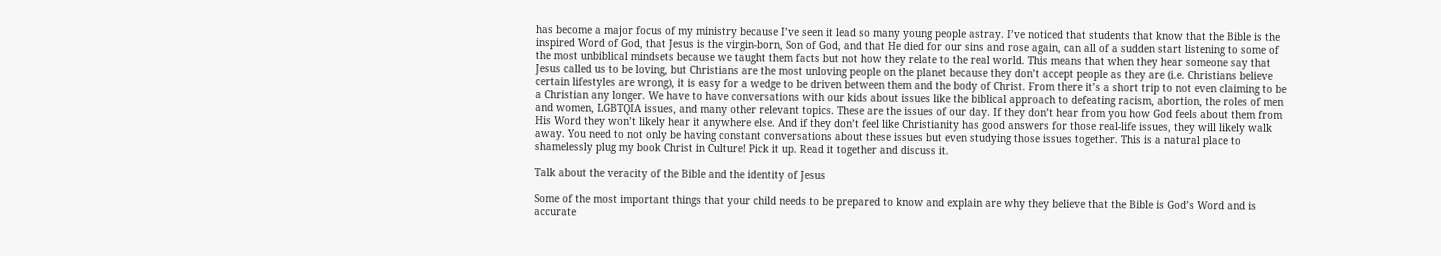has become a major focus of my ministry because I’ve seen it lead so many young people astray. I’ve noticed that students that know that the Bible is the inspired Word of God, that Jesus is the virgin-born, Son of God, and that He died for our sins and rose again, can all of a sudden start listening to some of the most unbiblical mindsets because we taught them facts but not how they relate to the real world. This means that when they hear someone say that Jesus called us to be loving, but Christians are the most unloving people on the planet because they don’t accept people as they are (i.e. Christians believe certain lifestyles are wrong), it is easy for a wedge to be driven between them and the body of Christ. From there it’s a short trip to not even claiming to be a Christian any longer. We have to have conversations with our kids about issues like the biblical approach to defeating racism, abortion, the roles of men and women, LGBTQIA issues, and many other relevant topics. These are the issues of our day. If they don’t hear from you how God feels about them from His Word they won’t likely hear it anywhere else. And if they don’t feel like Christianity has good answers for those real-life issues, they will likely walk away. You need to not only be having constant conversations about these issues but even studying those issues together. This is a natural place to shamelessly plug my book Christ in Culture! Pick it up. Read it together and discuss it.

Talk about the veracity of the Bible and the identity of Jesus

Some of the most important things that your child needs to be prepared to know and explain are why they believe that the Bible is God’s Word and is accurate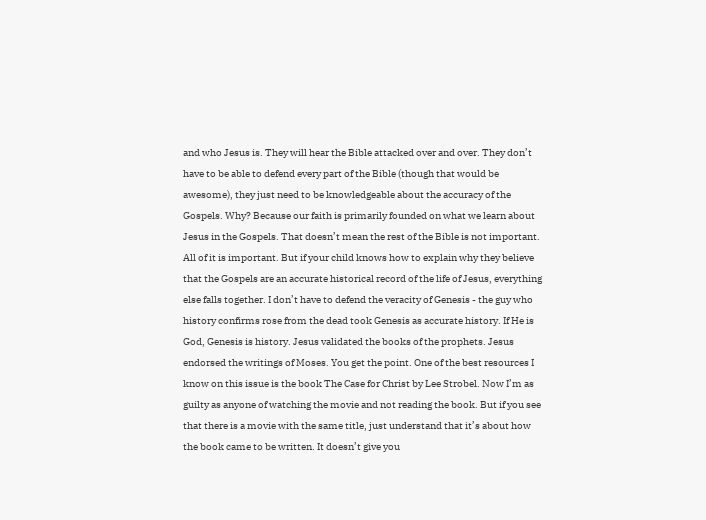and who Jesus is. They will hear the Bible attacked over and over. They don’t have to be able to defend every part of the Bible (though that would be awesome), they just need to be knowledgeable about the accuracy of the Gospels. Why? Because our faith is primarily founded on what we learn about Jesus in the Gospels. That doesn’t mean the rest of the Bible is not important. All of it is important. But if your child knows how to explain why they believe that the Gospels are an accurate historical record of the life of Jesus, everything else falls together. I don’t have to defend the veracity of Genesis - the guy who history confirms rose from the dead took Genesis as accurate history. If He is God, Genesis is history. Jesus validated the books of the prophets. Jesus endorsed the writings of Moses. You get the point. One of the best resources I know on this issue is the book The Case for Christ by Lee Strobel. Now I’m as guilty as anyone of watching the movie and not reading the book. But if you see that there is a movie with the same title, just understand that it’s about how the book came to be written. It doesn’t give you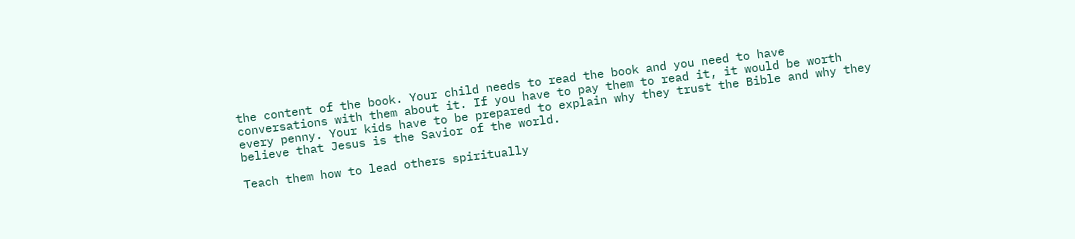the content of the book. Your child needs to read the book and you need to have conversations with them about it. If you have to pay them to read it, it would be worth every penny. Your kids have to be prepared to explain why they trust the Bible and why they believe that Jesus is the Savior of the world.

Teach them how to lead others spiritually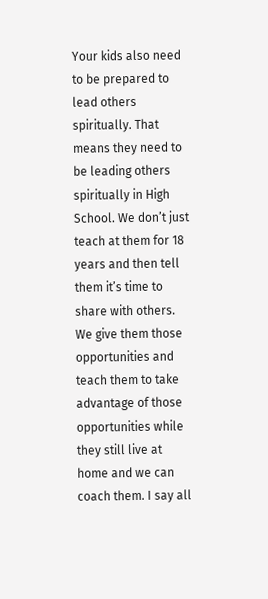Your kids also need to be prepared to lead others spiritually. That means they need to be leading others spiritually in High School. We don’t just teach at them for 18 years and then tell them it’s time to share with others. We give them those opportunities and teach them to take advantage of those opportunities while they still live at home and we can coach them. I say all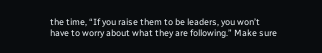the time, “If you raise them to be leaders, you won’t have to worry about what they are following.” Make sure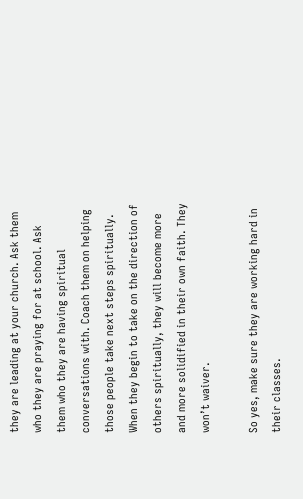they are leading at your church. Ask them who they are praying for at school. Ask them who they are having spiritual conversations with. Coach them on helping those people take next steps spiritually. When they begin to take on the direction of others spiritually, they will become more and more solidified in their own faith. They won’t waiver.

So yes, make sure they are working hard in their classes.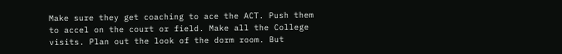Make sure they get coaching to ace the ACT. Push them to accel on the court or field. Make all the College visits. Plan out the look of the dorm room. But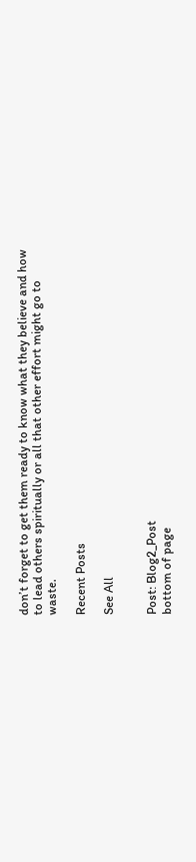don’t forget to get them ready to know what they believe and how to lead others spiritually or all that other effort might go to waste.

Recent Posts

See All


Post: Blog2_Post
bottom of page